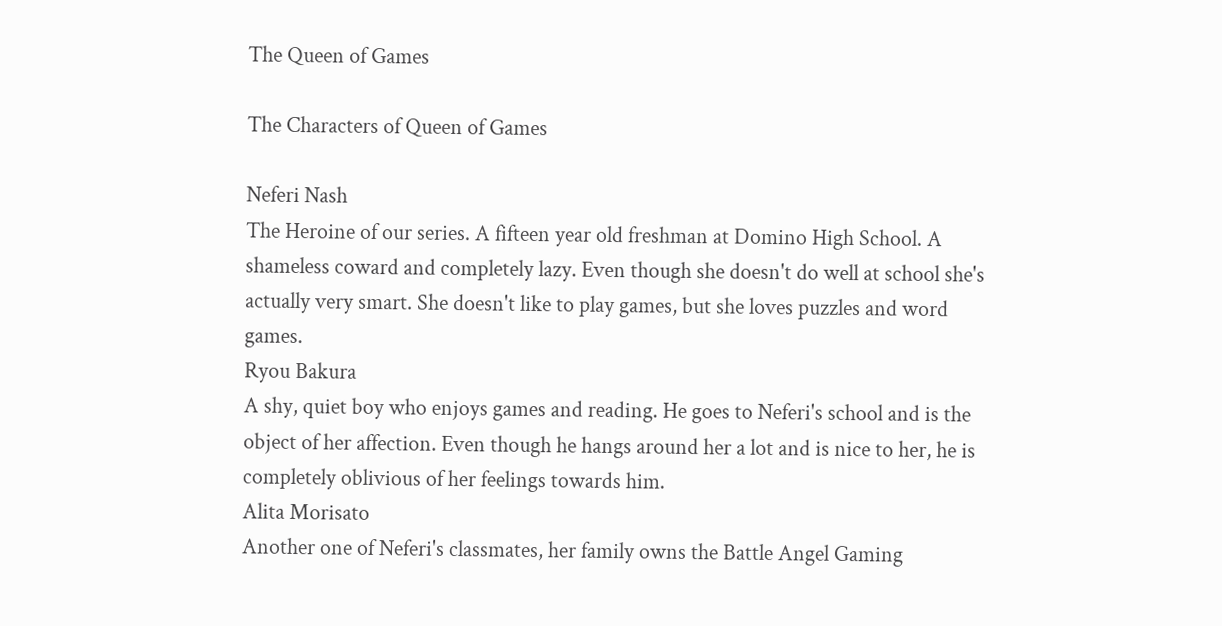The Queen of Games

The Characters of Queen of Games

Neferi Nash
The Heroine of our series. A fifteen year old freshman at Domino High School. A shameless coward and completely lazy. Even though she doesn't do well at school she's actually very smart. She doesn't like to play games, but she loves puzzles and word games.
Ryou Bakura
A shy, quiet boy who enjoys games and reading. He goes to Neferi's school and is the object of her affection. Even though he hangs around her a lot and is nice to her, he is completely oblivious of her feelings towards him.
Alita Morisato
Another one of Neferi's classmates, her family owns the Battle Angel Gaming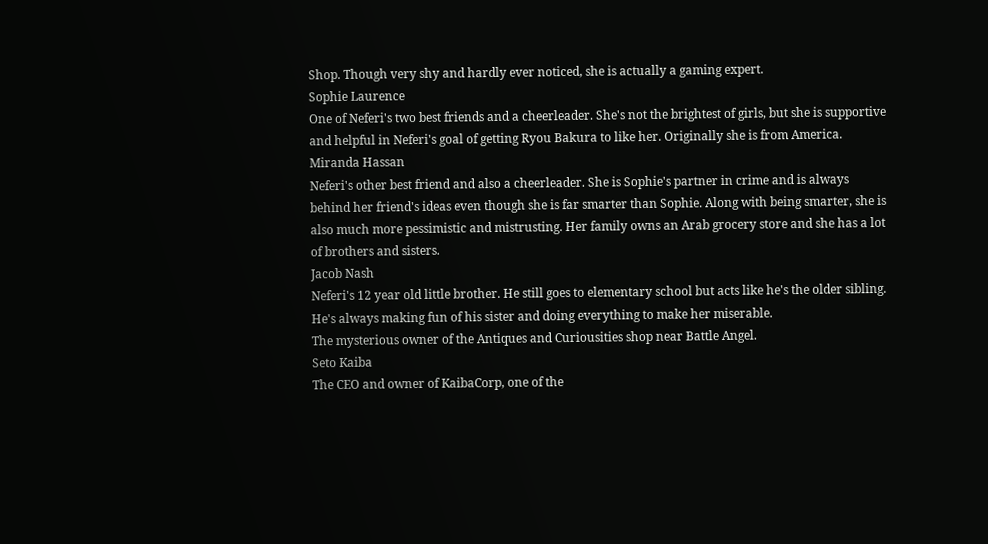Shop. Though very shy and hardly ever noticed, she is actually a gaming expert.
Sophie Laurence
One of Neferi's two best friends and a cheerleader. She's not the brightest of girls, but she is supportive and helpful in Neferi's goal of getting Ryou Bakura to like her. Originally she is from America.
Miranda Hassan
Neferi's other best friend and also a cheerleader. She is Sophie's partner in crime and is always behind her friend's ideas even though she is far smarter than Sophie. Along with being smarter, she is also much more pessimistic and mistrusting. Her family owns an Arab grocery store and she has a lot of brothers and sisters.
Jacob Nash
Neferi's 12 year old little brother. He still goes to elementary school but acts like he's the older sibling. He's always making fun of his sister and doing everything to make her miserable.
The mysterious owner of the Antiques and Curiousities shop near Battle Angel.
Seto Kaiba
The CEO and owner of KaibaCorp, one of the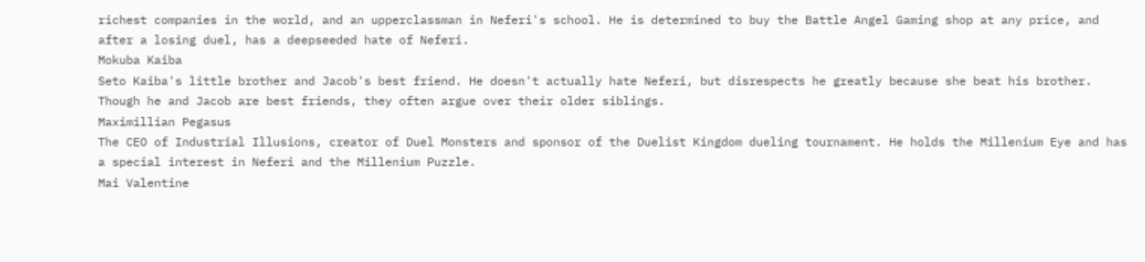richest companies in the world, and an upperclassman in Neferi's school. He is determined to buy the Battle Angel Gaming shop at any price, and after a losing duel, has a deepseeded hate of Neferi.
Mokuba Kaiba
Seto Kaiba's little brother and Jacob's best friend. He doesn't actually hate Neferi, but disrespects he greatly because she beat his brother. Though he and Jacob are best friends, they often argue over their older siblings.
Maximillian Pegasus
The CEO of Industrial Illusions, creator of Duel Monsters and sponsor of the Duelist Kingdom dueling tournament. He holds the Millenium Eye and has a special interest in Neferi and the Millenium Puzzle.
Mai Valentine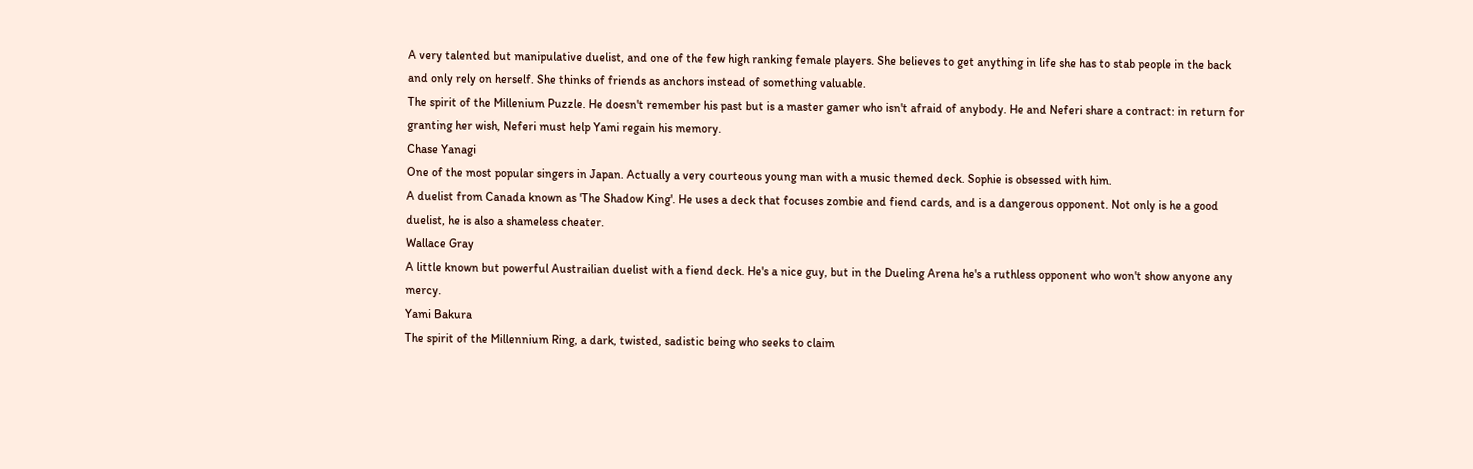A very talented but manipulative duelist, and one of the few high ranking female players. She believes to get anything in life she has to stab people in the back and only rely on herself. She thinks of friends as anchors instead of something valuable.
The spirit of the Millenium Puzzle. He doesn't remember his past but is a master gamer who isn't afraid of anybody. He and Neferi share a contract: in return for granting her wish, Neferi must help Yami regain his memory.
Chase Yanagi
One of the most popular singers in Japan. Actually a very courteous young man with a music themed deck. Sophie is obsessed with him.
A duelist from Canada known as 'The Shadow King'. He uses a deck that focuses zombie and fiend cards, and is a dangerous opponent. Not only is he a good duelist, he is also a shameless cheater.
Wallace Gray
A little known but powerful Austrailian duelist with a fiend deck. He's a nice guy, but in the Dueling Arena he's a ruthless opponent who won't show anyone any mercy.
Yami Bakura
The spirit of the Millennium Ring, a dark, twisted, sadistic being who seeks to claim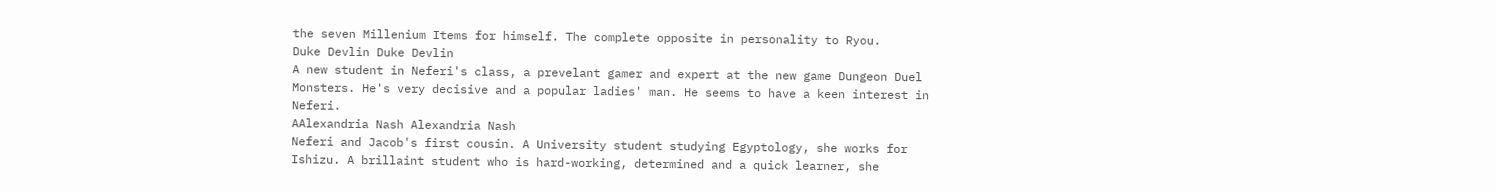the seven Millenium Items for himself. The complete opposite in personality to Ryou.
Duke Devlin Duke Devlin
A new student in Neferi's class, a prevelant gamer and expert at the new game Dungeon Duel Monsters. He's very decisive and a popular ladies' man. He seems to have a keen interest in Neferi.
AAlexandria Nash Alexandria Nash
Neferi and Jacob's first cousin. A University student studying Egyptology, she works for Ishizu. A brillaint student who is hard-working, determined and a quick learner, she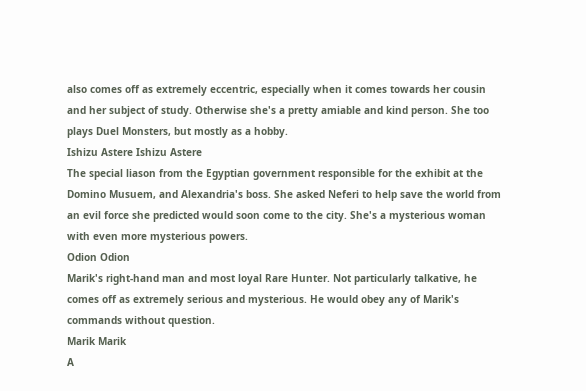also comes off as extremely eccentric, especially when it comes towards her cousin and her subject of study. Otherwise she's a pretty amiable and kind person. She too plays Duel Monsters, but mostly as a hobby.
Ishizu Astere Ishizu Astere
The special liason from the Egyptian government responsible for the exhibit at the Domino Musuem, and Alexandria's boss. She asked Neferi to help save the world from an evil force she predicted would soon come to the city. She's a mysterious woman with even more mysterious powers.
Odion Odion
Marik's right-hand man and most loyal Rare Hunter. Not particularly talkative, he comes off as extremely serious and mysterious. He would obey any of Marik's commands without question.
Marik Marik
A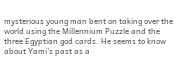mysterious young man bent on taking over the world using the Millennium Puzzle and the three Egyptian god cards. He seems to know about Yami's past as a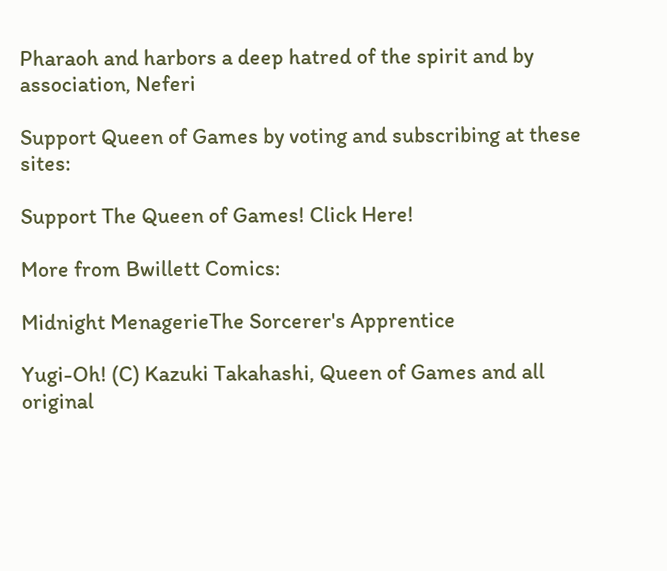Pharaoh and harbors a deep hatred of the spirit and by association, Neferi

Support Queen of Games by voting and subscribing at these sites:

Support The Queen of Games! Click Here!

More from Bwillett Comics:

Midnight MenagerieThe Sorcerer's Apprentice

Yugi-Oh! (C) Kazuki Takahashi, Queen of Games and all original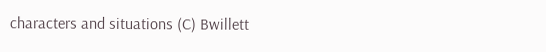characters and situations (C) Bwillett